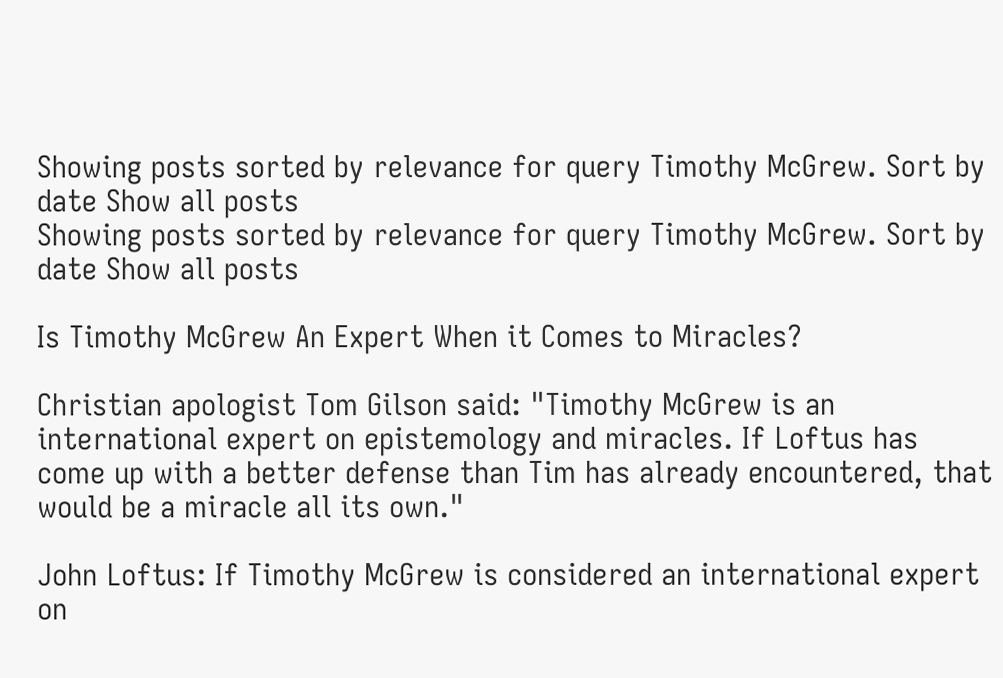Showing posts sorted by relevance for query Timothy McGrew. Sort by date Show all posts
Showing posts sorted by relevance for query Timothy McGrew. Sort by date Show all posts

Is Timothy McGrew An Expert When it Comes to Miracles?

Christian apologist Tom Gilson said: "Timothy McGrew is an international expert on epistemology and miracles. If Loftus has come up with a better defense than Tim has already encountered, that would be a miracle all its own."

John Loftus: If Timothy McGrew is considered an international expert on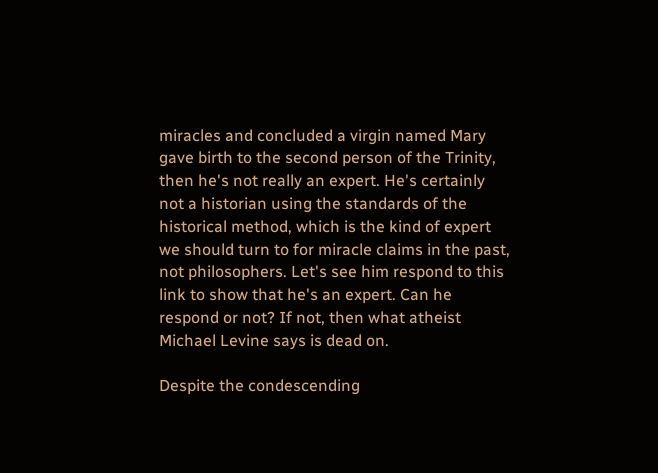miracles and concluded a virgin named Mary gave birth to the second person of the Trinity, then he's not really an expert. He's certainly not a historian using the standards of the historical method, which is the kind of expert we should turn to for miracle claims in the past, not philosophers. Let's see him respond to this link to show that he's an expert. Can he respond or not? If not, then what atheist Michael Levine says is dead on.

Despite the condescending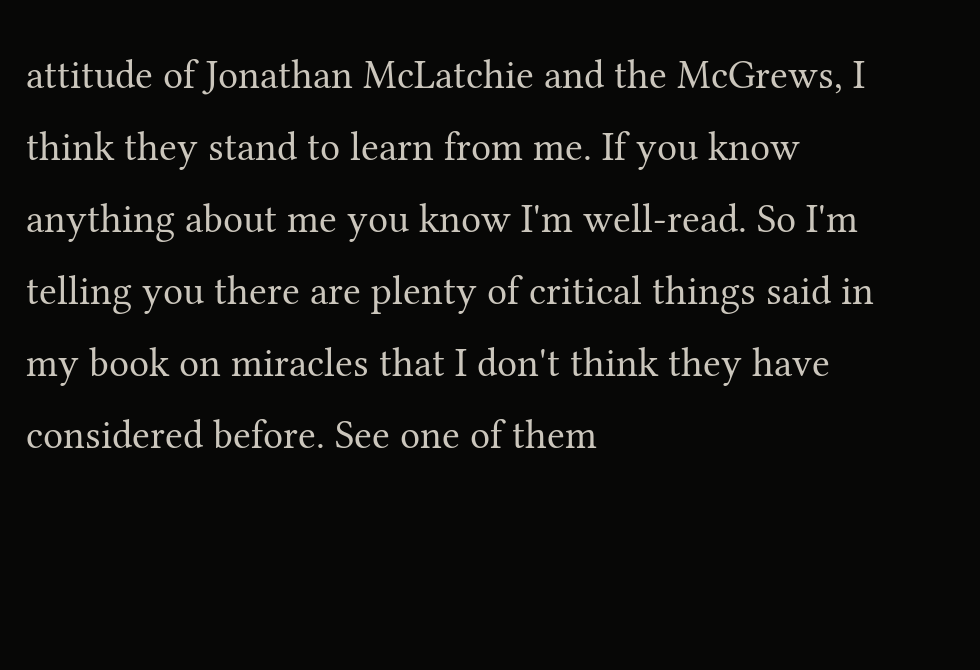attitude of Jonathan McLatchie and the McGrews, I think they stand to learn from me. If you know anything about me you know I'm well-read. So I'm telling you there are plenty of critical things said in my book on miracles that I don't think they have considered before. See one of them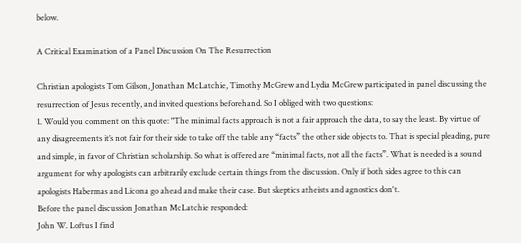below.

A Critical Examination of a Panel Discussion On The Resurrection

Christian apologists Tom Gilson, Jonathan McLatchie, Timothy McGrew and Lydia McGrew participated in panel discussing the resurrection of Jesus recently, and invited questions beforehand. So I obliged with two questions:
1. Would you comment on this quote: "The minimal facts approach is not a fair approach the data, to say the least. By virtue of any disagreements it’s not fair for their side to take off the table any “facts” the other side objects to. That is special pleading, pure and simple, in favor of Christian scholarship. So what is offered are “minimal facts, not all the facts”. What is needed is a sound argument for why apologists can arbitrarily exclude certain things from the discussion. Only if both sides agree to this can apologists Habermas and Licona go ahead and make their case. But skeptics atheists and agnostics don't.
Before the panel discussion Jonathan McLatchie responded:
John W. Loftus I find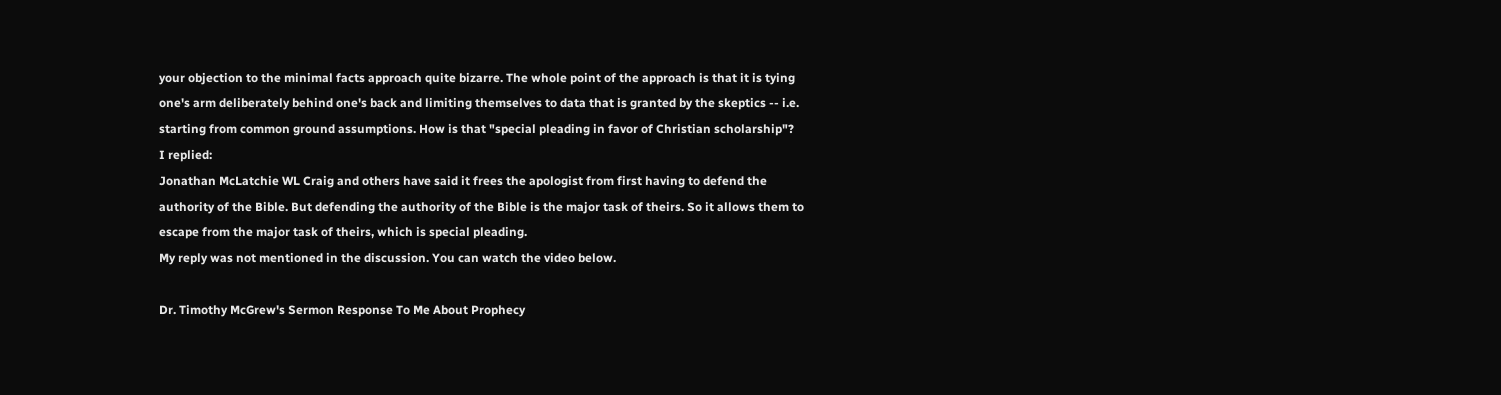your objection to the minimal facts approach quite bizarre. The whole point of the approach is that it is tying one's arm deliberately behind one's back and limiting themselves to data that is granted by the skeptics -- i.e. starting from common ground assumptions. How is that "special pleading in favor of Christian scholarship"?
I replied:
Jonathan McLatchie WL Craig and others have said it frees the apologist from first having to defend the authority of the Bible. But defending the authority of the Bible is the major task of theirs. So it allows them to escape from the major task of theirs, which is special pleading.
My reply was not mentioned in the discussion. You can watch the video below.

Dr. Timothy McGrew's Sermon Response To Me About Prophecy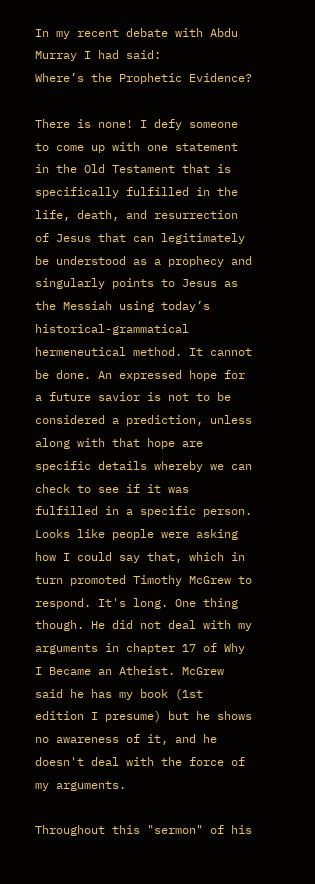In my recent debate with Abdu Murray I had said:
Where’s the Prophetic Evidence?

There is none! I defy someone to come up with one statement in the Old Testament that is specifically fulfilled in the life, death, and resurrection of Jesus that can legitimately be understood as a prophecy and singularly points to Jesus as the Messiah using today’s historical-grammatical hermeneutical method. It cannot be done. An expressed hope for a future savior is not to be considered a prediction, unless along with that hope are specific details whereby we can check to see if it was fulfilled in a specific person.
Looks like people were asking how I could say that, which in turn promoted Timothy McGrew to respond. It's long. One thing though. He did not deal with my arguments in chapter 17 of Why I Became an Atheist. McGrew said he has my book (1st edition I presume) but he shows no awareness of it, and he doesn't deal with the force of my arguments.

Throughout this "sermon" of his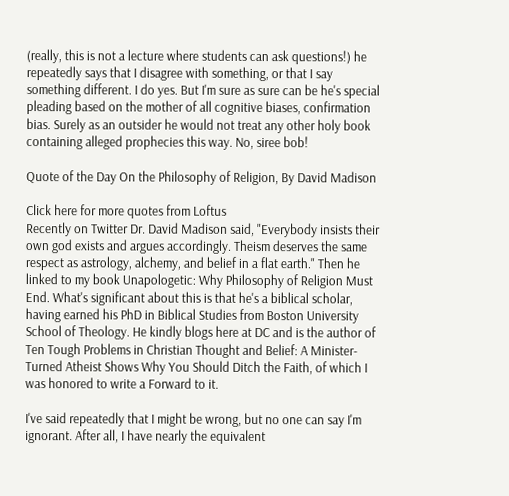(really, this is not a lecture where students can ask questions!) he repeatedly says that I disagree with something, or that I say something different. I do yes. But I'm sure as sure can be he's special pleading based on the mother of all cognitive biases, confirmation bias. Surely as an outsider he would not treat any other holy book containing alleged prophecies this way. No, siree bob!

Quote of the Day On the Philosophy of Religion, By David Madison

Click here for more quotes from Loftus
Recently on Twitter Dr. David Madison said, "Everybody insists their own god exists and argues accordingly. Theism deserves the same respect as astrology, alchemy, and belief in a flat earth." Then he linked to my book Unapologetic: Why Philosophy of Religion Must End. What's significant about this is that he's a biblical scholar, having earned his PhD in Biblical Studies from Boston University School of Theology. He kindly blogs here at DC and is the author of Ten Tough Problems in Christian Thought and Belief: A Minister-Turned Atheist Shows Why You Should Ditch the Faith, of which I was honored to write a Forward to it.

I've said repeatedly that I might be wrong, but no one can say I'm ignorant. After all, I have nearly the equivalent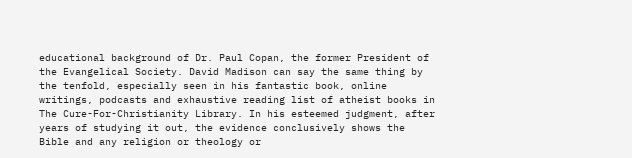educational background of Dr. Paul Copan, the former President of the Evangelical Society. David Madison can say the same thing by the tenfold, especially seen in his fantastic book, online writings, podcasts and exhaustive reading list of atheist books in The Cure-For-Christianity Library. In his esteemed judgment, after years of studying it out, the evidence conclusively shows the Bible and any religion or theology or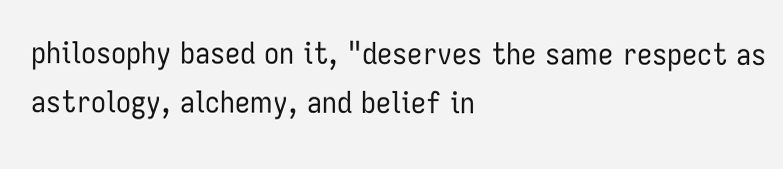philosophy based on it, "deserves the same respect as astrology, alchemy, and belief in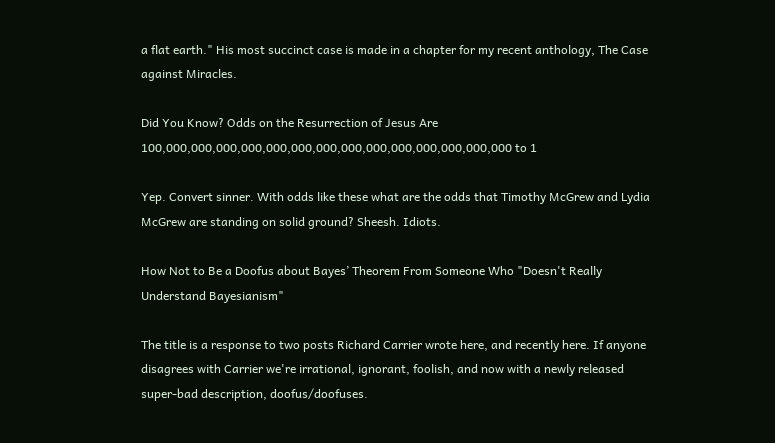a flat earth." His most succinct case is made in a chapter for my recent anthology, The Case against Miracles.

Did You Know? Odds on the Resurrection of Jesus Are 100,000,000,000,000,000,000,000,000,000,000,000,000,000,000 to 1

Yep. Convert sinner. With odds like these what are the odds that Timothy McGrew and Lydia McGrew are standing on solid ground? Sheesh. Idiots.

How Not to Be a Doofus about Bayes’ Theorem From Someone Who "Doesn't Really Understand Bayesianism"

The title is a response to two posts Richard Carrier wrote here, and recently here. If anyone disagrees with Carrier we're irrational, ignorant, foolish, and now with a newly released super-bad description, doofus/doofuses.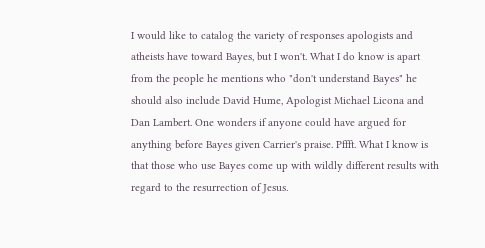I would like to catalog the variety of responses apologists and atheists have toward Bayes, but I won't. What I do know is apart from the people he mentions who "don't understand Bayes" he should also include David Hume, Apologist Michael Licona and Dan Lambert. One wonders if anyone could have argued for anything before Bayes given Carrier's praise. Pffft. What I know is that those who use Bayes come up with wildly different results with regard to the resurrection of Jesus.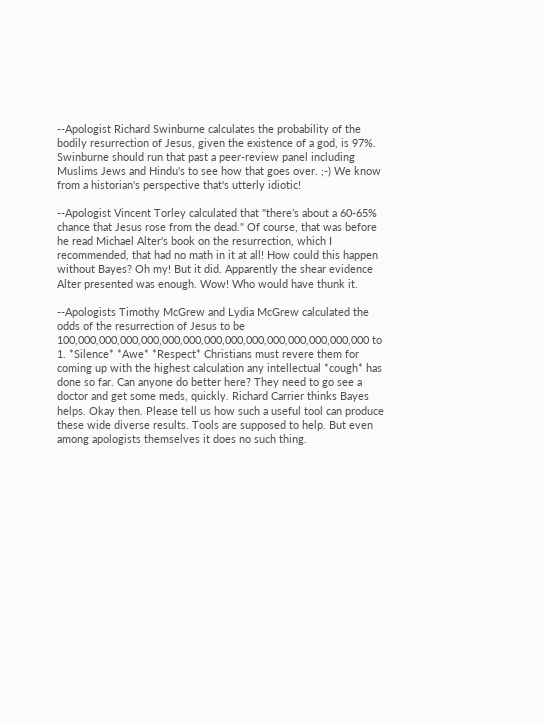--Apologist Richard Swinburne calculates the probability of the bodily resurrection of Jesus, given the existence of a god, is 97%. Swinburne should run that past a peer-review panel including Muslims Jews and Hindu's to see how that goes over. ;-) We know from a historian's perspective that's utterly idiotic!

--Apologist Vincent Torley calculated that "there’s about a 60-65% chance that Jesus rose from the dead." Of course, that was before he read Michael Alter's book on the resurrection, which I recommended, that had no math in it at all! How could this happen without Bayes? Oh my! But it did. Apparently the shear evidence Alter presented was enough. Wow! Who would have thunk it.

--Apologists Timothy McGrew and Lydia McGrew calculated the odds of the resurrection of Jesus to be 100,000,000,000,000,000,000,000,000,000,000,000,000,000,000 to 1. *Silence* *Awe* *Respect* Christians must revere them for coming up with the highest calculation any intellectual *cough* has done so far. Can anyone do better here? They need to go see a doctor and get some meds, quickly. Richard Carrier thinks Bayes helps. Okay then. Please tell us how such a useful tool can produce these wide diverse results. Tools are supposed to help. But even among apologists themselves it does no such thing.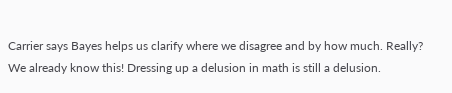Carrier says Bayes helps us clarify where we disagree and by how much. Really? We already know this! Dressing up a delusion in math is still a delusion.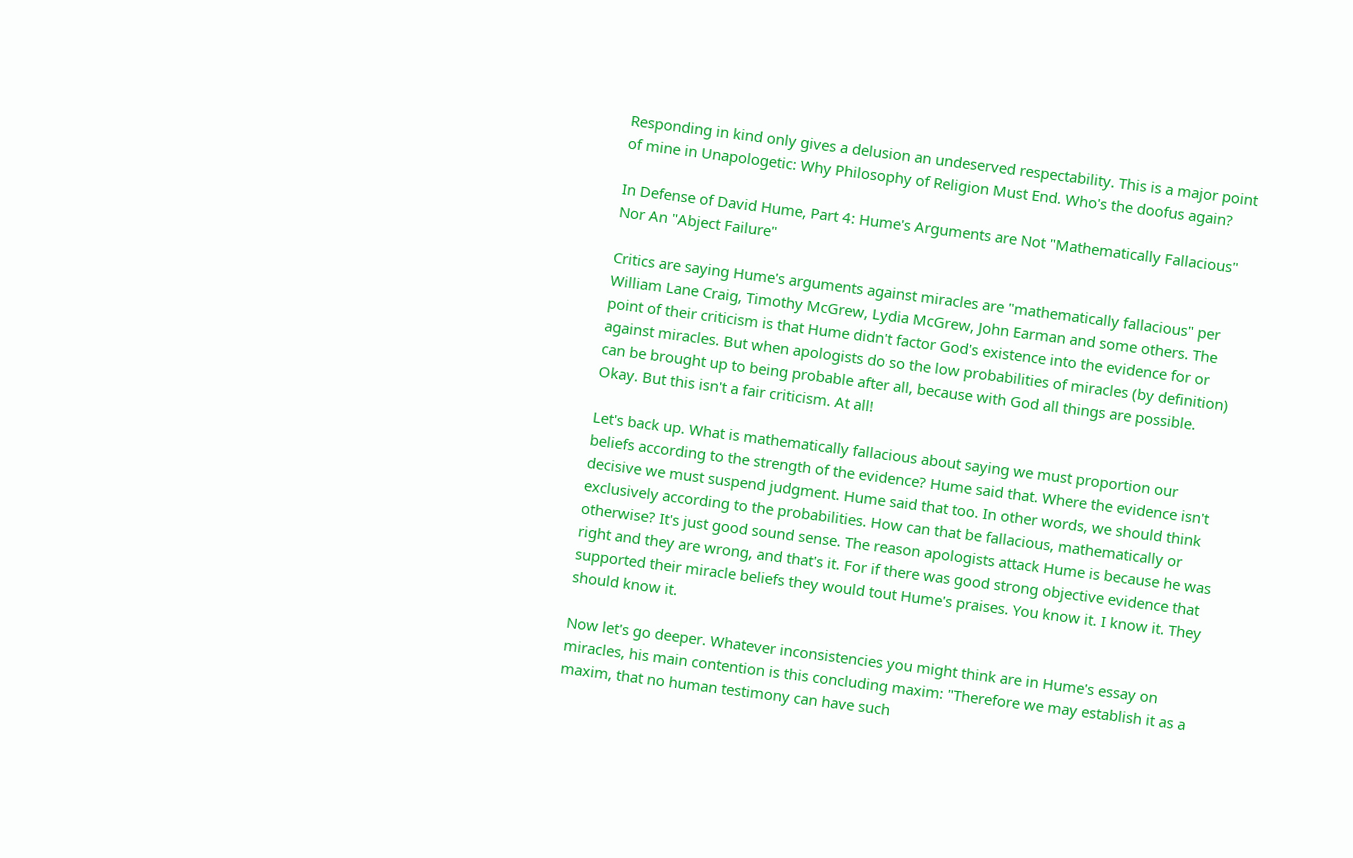Responding in kind only gives a delusion an undeserved respectability. This is a major point of mine in Unapologetic: Why Philosophy of Religion Must End. Who's the doofus again?

In Defense of David Hume, Part 4: Hume's Arguments are Not "Mathematically Fallacious" Nor An "Abject Failure"

Critics are saying Hume's arguments against miracles are "mathematically fallacious" per William Lane Craig, Timothy McGrew, Lydia McGrew, John Earman and some others. The point of their criticism is that Hume didn't factor God's existence into the evidence for or against miracles. But when apologists do so the low probabilities of miracles (by definition) can be brought up to being probable after all, because with God all things are possible. Okay. But this isn't a fair criticism. At all!

Let's back up. What is mathematically fallacious about saying we must proportion our beliefs according to the strength of the evidence? Hume said that. Where the evidence isn't decisive we must suspend judgment. Hume said that too. In other words, we should think exclusively according to the probabilities. How can that be fallacious, mathematically or otherwise? It's just good sound sense. The reason apologists attack Hume is because he was right and they are wrong, and that's it. For if there was good strong objective evidence that supported their miracle beliefs they would tout Hume's praises. You know it. I know it. They should know it.

Now let's go deeper. Whatever inconsistencies you might think are in Hume's essay on miracles, his main contention is this concluding maxim: "Therefore we may establish it as a maxim, that no human testimony can have such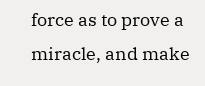force as to prove a miracle, and make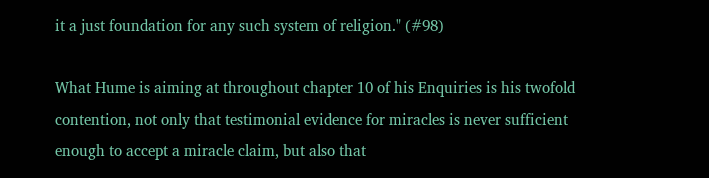it a just foundation for any such system of religion." (#98)

What Hume is aiming at throughout chapter 10 of his Enquiries is his twofold contention, not only that testimonial evidence for miracles is never sufficient enough to accept a miracle claim, but also that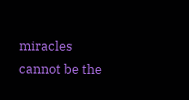miracles cannot be the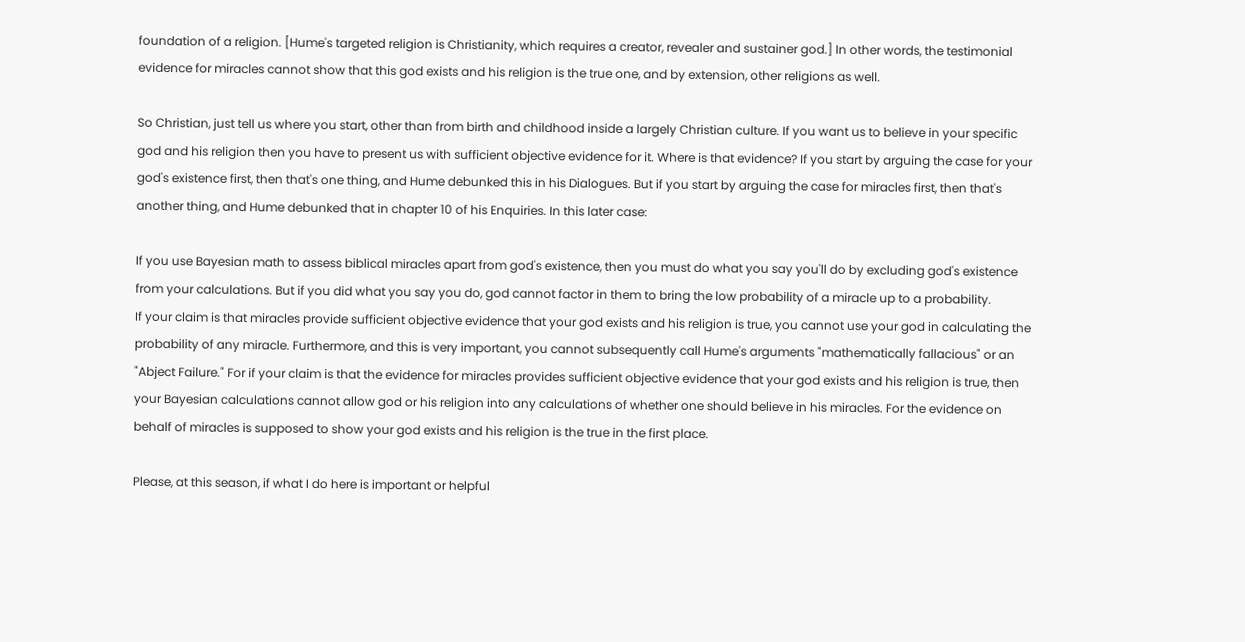foundation of a religion. [Hume's targeted religion is Christianity, which requires a creator, revealer and sustainer god.] In other words, the testimonial evidence for miracles cannot show that this god exists and his religion is the true one, and by extension, other religions as well.

So Christian, just tell us where you start, other than from birth and childhood inside a largely Christian culture. If you want us to believe in your specific god and his religion then you have to present us with sufficient objective evidence for it. Where is that evidence? If you start by arguing the case for your god's existence first, then that's one thing, and Hume debunked this in his Dialogues. But if you start by arguing the case for miracles first, then that's another thing, and Hume debunked that in chapter 10 of his Enquiries. In this later case:

If you use Bayesian math to assess biblical miracles apart from god's existence, then you must do what you say you'll do by excluding god's existence from your calculations. But if you did what you say you do, god cannot factor in them to bring the low probability of a miracle up to a probability.
If your claim is that miracles provide sufficient objective evidence that your god exists and his religion is true, you cannot use your god in calculating the probability of any miracle. Furthermore, and this is very important, you cannot subsequently call Hume's arguments "mathematically fallacious" or an "Abject Failure." For if your claim is that the evidence for miracles provides sufficient objective evidence that your god exists and his religion is true, then your Bayesian calculations cannot allow god or his religion into any calculations of whether one should believe in his miracles. For the evidence on behalf of miracles is supposed to show your god exists and his religion is the true in the first place.

Please, at this season, if what I do here is important or helpful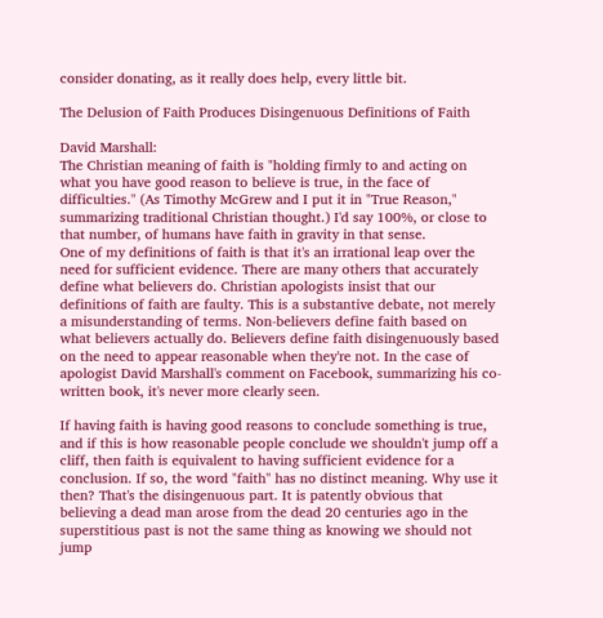consider donating, as it really does help, every little bit.

The Delusion of Faith Produces Disingenuous Definitions of Faith

David Marshall:
The Christian meaning of faith is "holding firmly to and acting on what you have good reason to believe is true, in the face of difficulties." (As Timothy McGrew and I put it in "True Reason," summarizing traditional Christian thought.) I'd say 100%, or close to that number, of humans have faith in gravity in that sense.
One of my definitions of faith is that it's an irrational leap over the need for sufficient evidence. There are many others that accurately define what believers do. Christian apologists insist that our definitions of faith are faulty. This is a substantive debate, not merely a misunderstanding of terms. Non-believers define faith based on what believers actually do. Believers define faith disingenuously based on the need to appear reasonable when they're not. In the case of apologist David Marshall's comment on Facebook, summarizing his co-written book, it's never more clearly seen.

If having faith is having good reasons to conclude something is true, and if this is how reasonable people conclude we shouldn't jump off a cliff, then faith is equivalent to having sufficient evidence for a conclusion. If so, the word "faith" has no distinct meaning. Why use it then? That's the disingenuous part. It is patently obvious that believing a dead man arose from the dead 20 centuries ago in the superstitious past is not the same thing as knowing we should not jump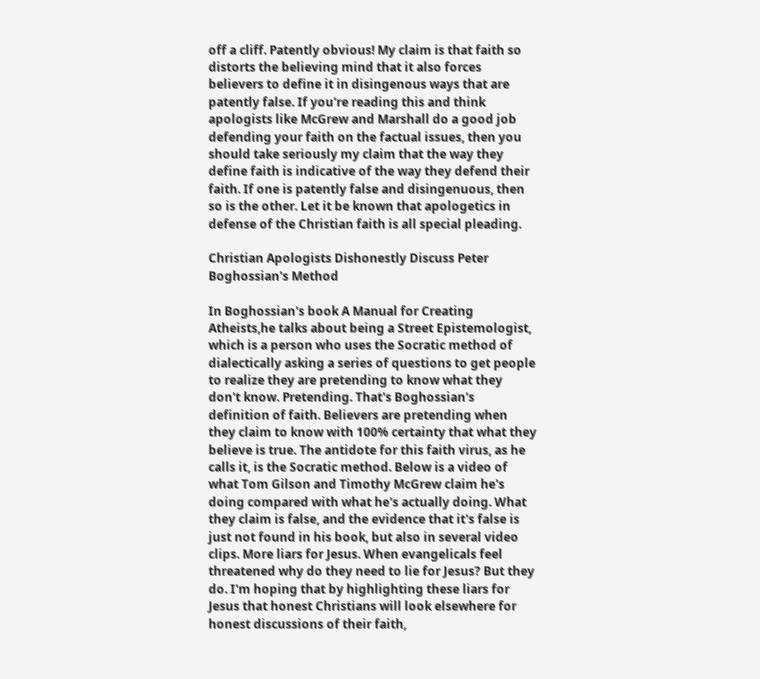off a cliff. Patently obvious! My claim is that faith so distorts the believing mind that it also forces believers to define it in disingenous ways that are patently false. If you're reading this and think apologists like McGrew and Marshall do a good job defending your faith on the factual issues, then you should take seriously my claim that the way they define faith is indicative of the way they defend their faith. If one is patently false and disingenuous, then so is the other. Let it be known that apologetics in defense of the Christian faith is all special pleading.

Christian Apologists Dishonestly Discuss Peter Boghossian's Method

In Boghossian's book A Manual for Creating Atheists,he talks about being a Street Epistemologist, which is a person who uses the Socratic method of dialectically asking a series of questions to get people to realize they are pretending to know what they don't know. Pretending. That's Boghossian's definition of faith. Believers are pretending when they claim to know with 100% certainty that what they believe is true. The antidote for this faith virus, as he calls it, is the Socratic method. Below is a video of what Tom Gilson and Timothy McGrew claim he's doing compared with what he's actually doing. What they claim is false, and the evidence that it's false is just not found in his book, but also in several video clips. More liars for Jesus. When evangelicals feel threatened why do they need to lie for Jesus? But they do. I'm hoping that by highlighting these liars for Jesus that honest Christians will look elsewhere for honest discussions of their faith,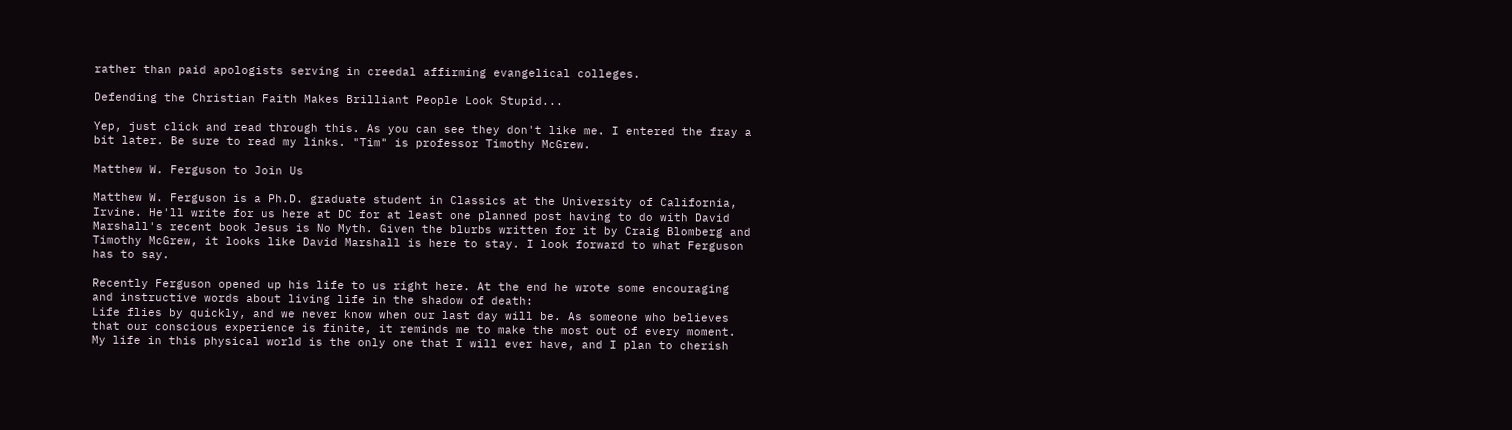rather than paid apologists serving in creedal affirming evangelical colleges.

Defending the Christian Faith Makes Brilliant People Look Stupid...

Yep, just click and read through this. As you can see they don't like me. I entered the fray a bit later. Be sure to read my links. "Tim" is professor Timothy McGrew.

Matthew W. Ferguson to Join Us

Matthew W. Ferguson is a Ph.D. graduate student in Classics at the University of California, Irvine. He'll write for us here at DC for at least one planned post having to do with David Marshall's recent book Jesus is No Myth. Given the blurbs written for it by Craig Blomberg and Timothy McGrew, it looks like David Marshall is here to stay. I look forward to what Ferguson has to say.

Recently Ferguson opened up his life to us right here. At the end he wrote some encouraging and instructive words about living life in the shadow of death:
Life flies by quickly, and we never know when our last day will be. As someone who believes that our conscious experience is finite, it reminds me to make the most out of every moment. My life in this physical world is the only one that I will ever have, and I plan to cherish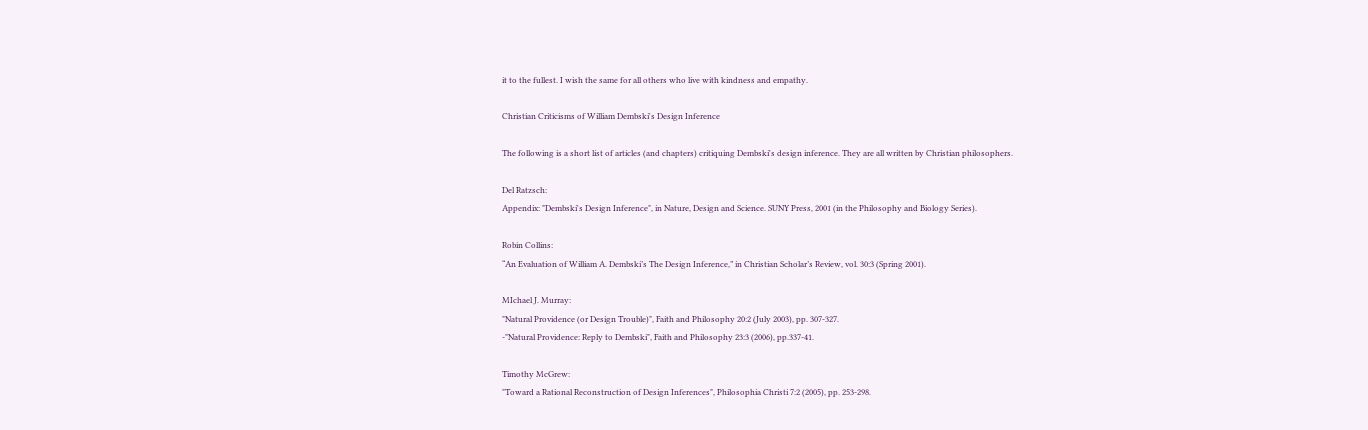it to the fullest. I wish the same for all others who live with kindness and empathy.

Christian Criticisms of William Dembski's Design Inference

The following is a short list of articles (and chapters) critiquing Dembski's design inference. They are all written by Christian philosophers.

Del Ratzsch:
Appendix: "Dembski's Design Inference", in Nature, Design and Science. SUNY Press, 2001 (in the Philosophy and Biology Series).

Robin Collins:
“An Evaluation of William A. Dembski’s The Design Inference,” in Christian Scholar’s Review, vol. 30:3 (Spring 2001).

MIchael J. Murray:
"Natural Providence (or Design Trouble)", Faith and Philosophy 20:2 (July 2003), pp. 307-327.
-"Natural Providence: Reply to Dembski", Faith and Philosophy 23:3 (2006), pp.337-41.

Timothy McGrew:
"Toward a Rational Reconstruction of Design Inferences", Philosophia Christi 7:2 (2005), pp. 253-298.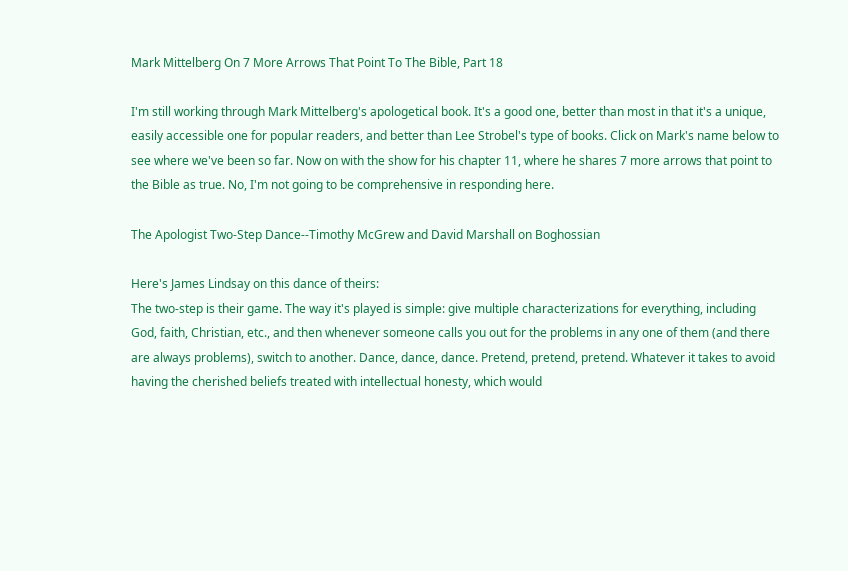Mark Mittelberg On 7 More Arrows That Point To The Bible, Part 18

I'm still working through Mark Mittelberg's apologetical book. It's a good one, better than most in that it's a unique, easily accessible one for popular readers, and better than Lee Strobel's type of books. Click on Mark's name below to see where we've been so far. Now on with the show for his chapter 11, where he shares 7 more arrows that point to the Bible as true. No, I'm not going to be comprehensive in responding here.

The Apologist Two-Step Dance--Timothy McGrew and David Marshall on Boghossian

Here's James Lindsay on this dance of theirs:
The two-step is their game. The way it's played is simple: give multiple characterizations for everything, including God, faith, Christian, etc., and then whenever someone calls you out for the problems in any one of them (and there are always problems), switch to another. Dance, dance, dance. Pretend, pretend, pretend. Whatever it takes to avoid having the cherished beliefs treated with intellectual honesty, which would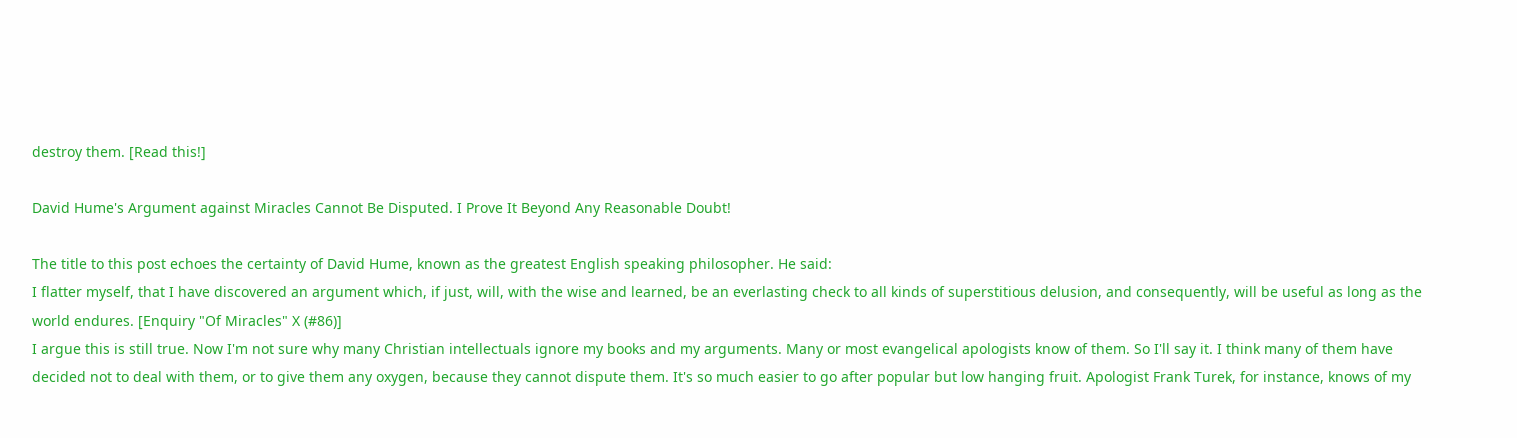destroy them. [Read this!]

David Hume's Argument against Miracles Cannot Be Disputed. I Prove It Beyond Any Reasonable Doubt!

The title to this post echoes the certainty of David Hume, known as the greatest English speaking philosopher. He said:
I flatter myself, that I have discovered an argument which, if just, will, with the wise and learned, be an everlasting check to all kinds of superstitious delusion, and consequently, will be useful as long as the world endures. [Enquiry "Of Miracles" X (#86)]
I argue this is still true. Now I'm not sure why many Christian intellectuals ignore my books and my arguments. Many or most evangelical apologists know of them. So I'll say it. I think many of them have decided not to deal with them, or to give them any oxygen, because they cannot dispute them. It's so much easier to go after popular but low hanging fruit. Apologist Frank Turek, for instance, knows of my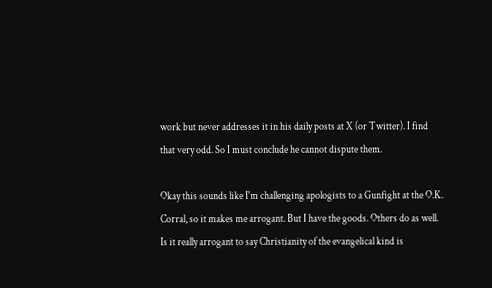work but never addresses it in his daily posts at X (or Twitter). I find that very odd. So I must conclude he cannot dispute them.

Okay this sounds like I'm challenging apologists to a Gunfight at the O.K. Corral, so it makes me arrogant. But I have the goods. Others do as well. Is it really arrogant to say Christianity of the evangelical kind is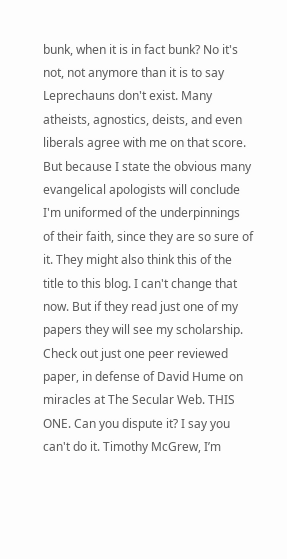bunk, when it is in fact bunk? No it's not, not anymore than it is to say Leprechauns don't exist. Many atheists, agnostics, deists, and even liberals agree with me on that score. But because I state the obvious many evangelical apologists will conclude I'm uniformed of the underpinnings of their faith, since they are so sure of it. They might also think this of the title to this blog. I can't change that now. But if they read just one of my papers they will see my scholarship. Check out just one peer reviewed paper, in defense of David Hume on miracles at The Secular Web. THIS ONE. Can you dispute it? I say you can't do it. Timothy McGrew, I’m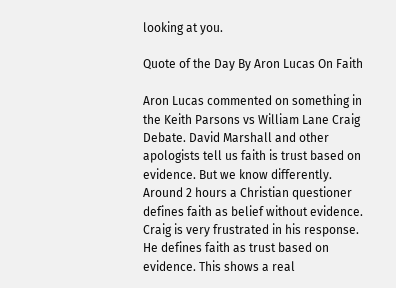looking at you.

Quote of the Day By Aron Lucas On Faith

Aron Lucas commented on something in the Keith Parsons vs William Lane Craig Debate. David Marshall and other apologists tell us faith is trust based on evidence. But we know differently.
Around 2 hours a Christian questioner defines faith as belief without evidence. Craig is very frustrated in his response. He defines faith as trust based on evidence. This shows a real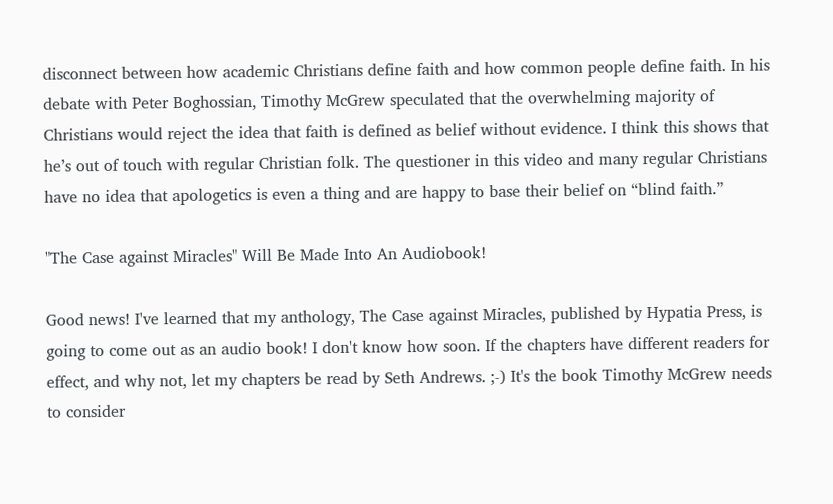disconnect between how academic Christians define faith and how common people define faith. In his debate with Peter Boghossian, Timothy McGrew speculated that the overwhelming majority of Christians would reject the idea that faith is defined as belief without evidence. I think this shows that he’s out of touch with regular Christian folk. The questioner in this video and many regular Christians have no idea that apologetics is even a thing and are happy to base their belief on “blind faith.”

"The Case against Miracles" Will Be Made Into An Audiobook!

Good news! I've learned that my anthology, The Case against Miracles, published by Hypatia Press, is going to come out as an audio book! I don't know how soon. If the chapters have different readers for effect, and why not, let my chapters be read by Seth Andrews. ;-) It's the book Timothy McGrew needs to consider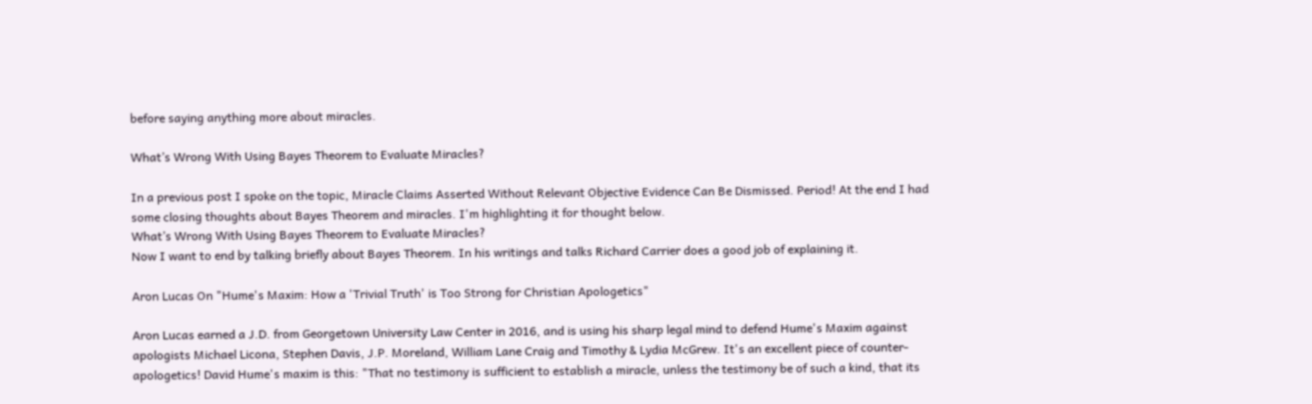before saying anything more about miracles.

What’s Wrong With Using Bayes Theorem to Evaluate Miracles?

In a previous post I spoke on the topic, Miracle Claims Asserted Without Relevant Objective Evidence Can Be Dismissed. Period! At the end I had some closing thoughts about Bayes Theorem and miracles. I'm highlighting it for thought below.
What’s Wrong With Using Bayes Theorem to Evaluate Miracles?
Now I want to end by talking briefly about Bayes Theorem. In his writings and talks Richard Carrier does a good job of explaining it.

Aron Lucas On "Hume's Maxim: How a 'Trivial Truth' is Too Strong for Christian Apologetics"

Aron Lucas earned a J.D. from Georgetown University Law Center in 2016, and is using his sharp legal mind to defend Hume's Maxim against apologists Michael Licona, Stephen Davis, J.P. Moreland, William Lane Craig and Timothy & Lydia McGrew. It's an excellent piece of counter-apologetics! David Hume's maxim is this: "That no testimony is sufficient to establish a miracle, unless the testimony be of such a kind, that its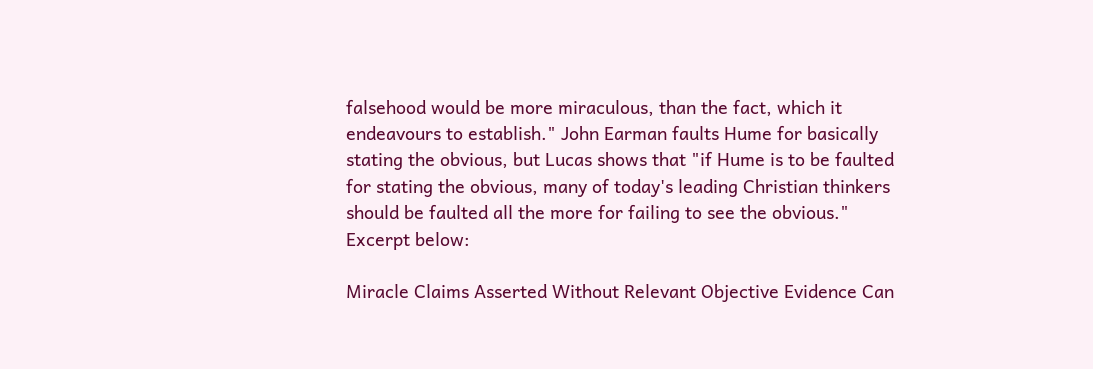falsehood would be more miraculous, than the fact, which it endeavours to establish." John Earman faults Hume for basically stating the obvious, but Lucas shows that "if Hume is to be faulted for stating the obvious, many of today's leading Christian thinkers should be faulted all the more for failing to see the obvious." Excerpt below:

Miracle Claims Asserted Without Relevant Objective Evidence Can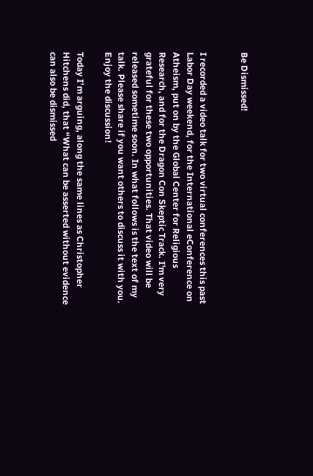Be Dismissed!


I recorded a video talk for two virtual conferences this past Labor Day weekend, for the International eConference on Atheism, put on by the Global Center for Religious Research, and for the Dragon Con Skeptic Track. I'm very grateful for these two opportunities. That video will be released sometime soon. In what follows is the text of my talk. Please share if you want others to discuss it with you. Enjoy the discussion!

Today I’m arguing, along the same lines as Christopher Hitchens did, that “What can be asserted without evidence can also be dismissed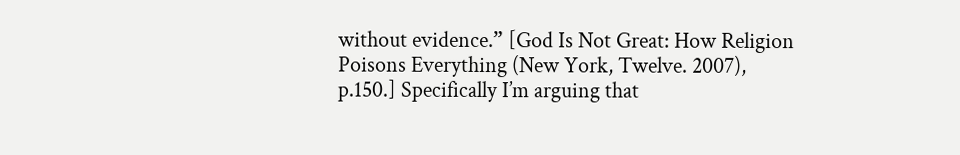without evidence.” [God Is Not Great: How Religion Poisons Everything (New York, Twelve. 2007), p.150.] Specifically I’m arguing that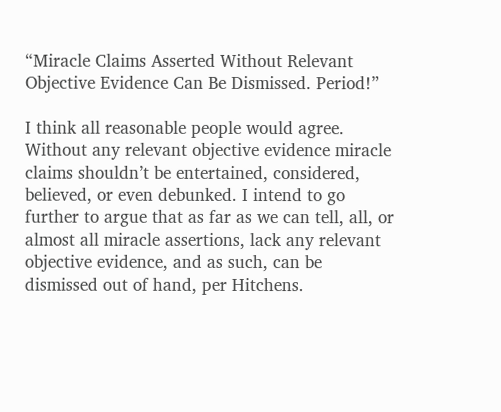“Miracle Claims Asserted Without Relevant Objective Evidence Can Be Dismissed. Period!”

I think all reasonable people would agree. Without any relevant objective evidence miracle claims shouldn’t be entertained, considered, believed, or even debunked. I intend to go further to argue that as far as we can tell, all, or almost all miracle assertions, lack any relevant objective evidence, and as such, can be dismissed out of hand, per Hitchens.